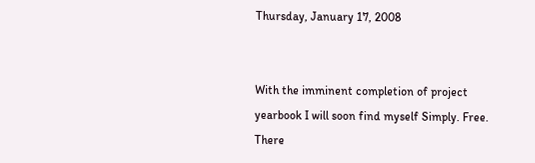Thursday, January 17, 2008


With the imminent completion of project yearbook I will soon find myself Simply. Free. There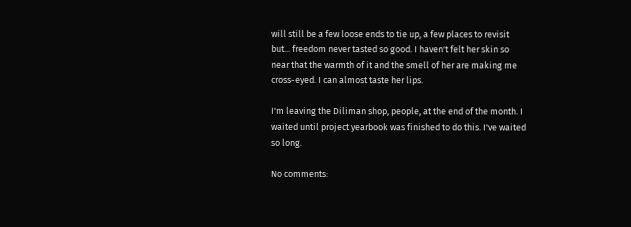will still be a few loose ends to tie up, a few places to revisit but... freedom never tasted so good. I haven't felt her skin so near that the warmth of it and the smell of her are making me cross-eyed. I can almost taste her lips.

I'm leaving the Diliman shop, people, at the end of the month. I waited until project yearbook was finished to do this. I've waited so long.

No comments: